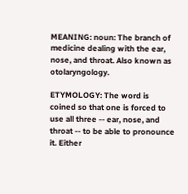MEANING: noun: The branch of medicine dealing with the ear, nose, and throat. Also known as otolaryngology.

ETYMOLOGY: The word is coined so that one is forced to use all three -- ear, nose, and throat -- to be able to pronounce it. Either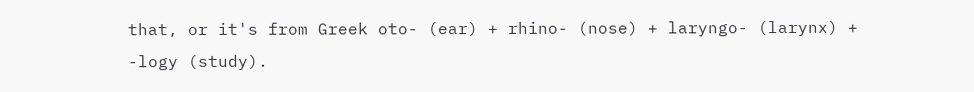that, or it's from Greek oto- (ear) + rhino- (nose) + laryngo- (larynx) + -logy (study).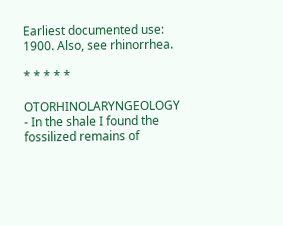Earliest documented use: 1900. Also, see rhinorrhea.

* * * * *

OTORHINOLARYNGEOLOGY - In the shale I found the fossilized remains of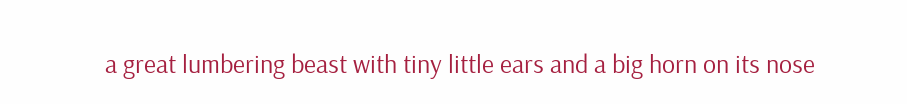a great lumbering beast with tiny little ears and a big horn on its nose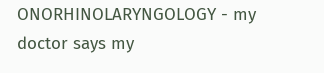ONORHINOLARYNGOLOGY - my doctor says my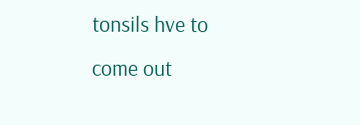tonsils hve to come out